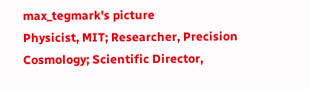max_tegmark's picture
Physicist, MIT; Researcher, Precision Cosmology; Scientific Director,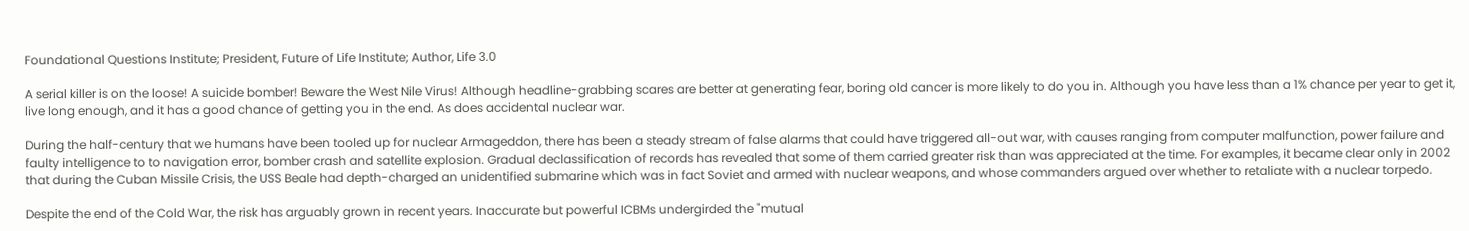Foundational Questions Institute; President, Future of Life Institute; Author, Life 3.0

A serial killer is on the loose! A suicide bomber! Beware the West Nile Virus! Although headline-grabbing scares are better at generating fear, boring old cancer is more likely to do you in. Although you have less than a 1% chance per year to get it, live long enough, and it has a good chance of getting you in the end. As does accidental nuclear war.

During the half-century that we humans have been tooled up for nuclear Armageddon, there has been a steady stream of false alarms that could have triggered all-out war, with causes ranging from computer malfunction, power failure and faulty intelligence to to navigation error, bomber crash and satellite explosion. Gradual declassification of records has revealed that some of them carried greater risk than was appreciated at the time. For examples, it became clear only in 2002 that during the Cuban Missile Crisis, the USS Beale had depth-charged an unidentified submarine which was in fact Soviet and armed with nuclear weapons, and whose commanders argued over whether to retaliate with a nuclear torpedo.

Despite the end of the Cold War, the risk has arguably grown in recent years. Inaccurate but powerful ICBMs undergirded the "mutual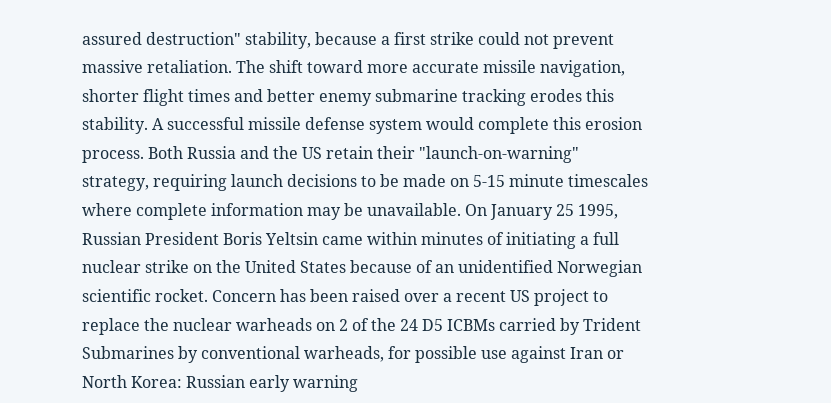assured destruction" stability, because a first strike could not prevent massive retaliation. The shift toward more accurate missile navigation, shorter flight times and better enemy submarine tracking erodes this stability. A successful missile defense system would complete this erosion process. Both Russia and the US retain their "launch-on-warning" strategy, requiring launch decisions to be made on 5-15 minute timescales where complete information may be unavailable. On January 25 1995, Russian President Boris Yeltsin came within minutes of initiating a full nuclear strike on the United States because of an unidentified Norwegian scientific rocket. Concern has been raised over a recent US project to replace the nuclear warheads on 2 of the 24 D5 ICBMs carried by Trident Submarines by conventional warheads, for possible use against Iran or North Korea: Russian early warning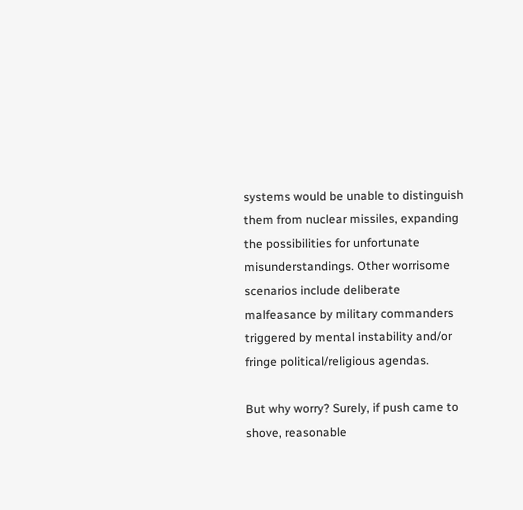systems would be unable to distinguish them from nuclear missiles, expanding the possibilities for unfortunate misunderstandings. Other worrisome scenarios include deliberate malfeasance by military commanders triggered by mental instability and/or fringe political/religious agendas.

But why worry? Surely, if push came to shove, reasonable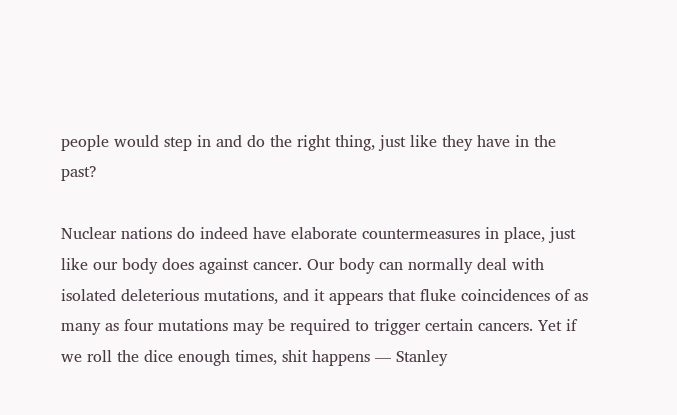people would step in and do the right thing, just like they have in the past?

Nuclear nations do indeed have elaborate countermeasures in place, just like our body does against cancer. Our body can normally deal with isolated deleterious mutations, and it appears that fluke coincidences of as many as four mutations may be required to trigger certain cancers. Yet if we roll the dice enough times, shit happens — Stanley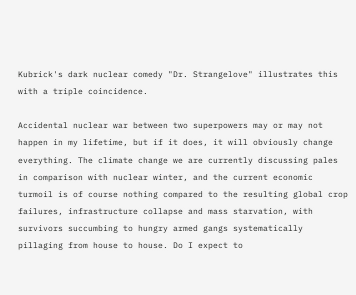Kubrick's dark nuclear comedy "Dr. Strangelove" illustrates this with a triple coincidence.

Accidental nuclear war between two superpowers may or may not happen in my lifetime, but if it does, it will obviously change everything. The climate change we are currently discussing pales in comparison with nuclear winter, and the current economic turmoil is of course nothing compared to the resulting global crop failures, infrastructure collapse and mass starvation, with survivors succumbing to hungry armed gangs systematically pillaging from house to house. Do I expect to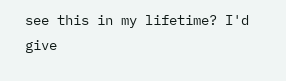see this in my lifetime? I'd give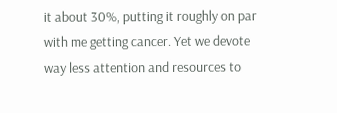it about 30%, putting it roughly on par with me getting cancer. Yet we devote way less attention and resources to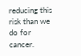reducing this risk than we do for cancer.